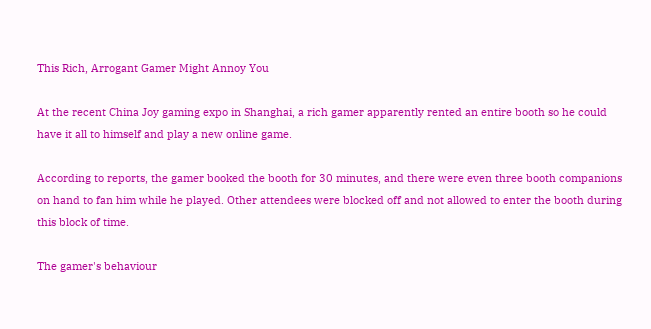This Rich, Arrogant Gamer Might Annoy You

At the recent China Joy gaming expo in Shanghai, a rich gamer apparently rented an entire booth so he could have it all to himself and play a new online game.

According to reports, the gamer booked the booth for 30 minutes, and there were even three booth companions on hand to fan him while he played. Other attendees were blocked off and not allowed to enter the booth during this block of time.

The gamer's behaviour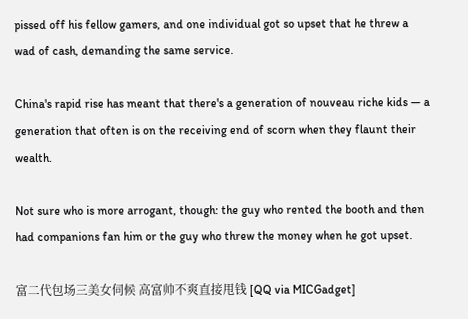pissed off his fellow gamers, and one individual got so upset that he threw a wad of cash, demanding the same service.

China's rapid rise has meant that there's a generation of nouveau riche kids — a generation that often is on the receiving end of scorn when they flaunt their wealth.

Not sure who is more arrogant, though: the guy who rented the booth and then had companions fan him or the guy who threw the money when he got upset.

富二代包场三美女伺候 高富帅不爽直接甩钱 [QQ via MICGadget]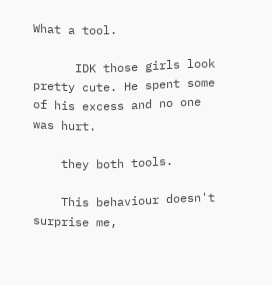What a tool.

      IDK those girls look pretty cute. He spent some of his excess and no one was hurt.

    they both tools.

    This behaviour doesn't surprise me,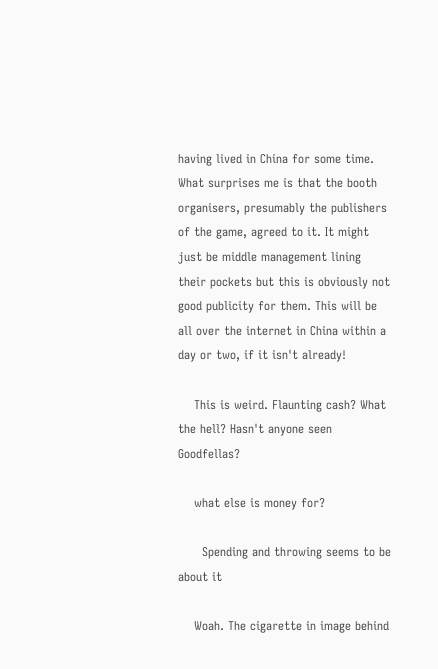having lived in China for some time. What surprises me is that the booth organisers, presumably the publishers of the game, agreed to it. It might just be middle management lining their pockets but this is obviously not good publicity for them. This will be all over the internet in China within a day or two, if it isn't already!

    This is weird. Flaunting cash? What the hell? Hasn't anyone seen Goodfellas?

    what else is money for?

      Spending and throwing seems to be about it

    Woah. The cigarette in image behind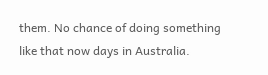them. No chance of doing something like that now days in Australia.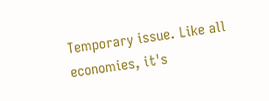Temporary issue. Like all economies, it's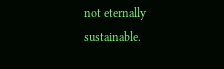not eternally sustainable.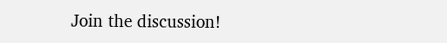Join the discussion!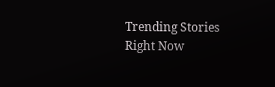Trending Stories Right Now